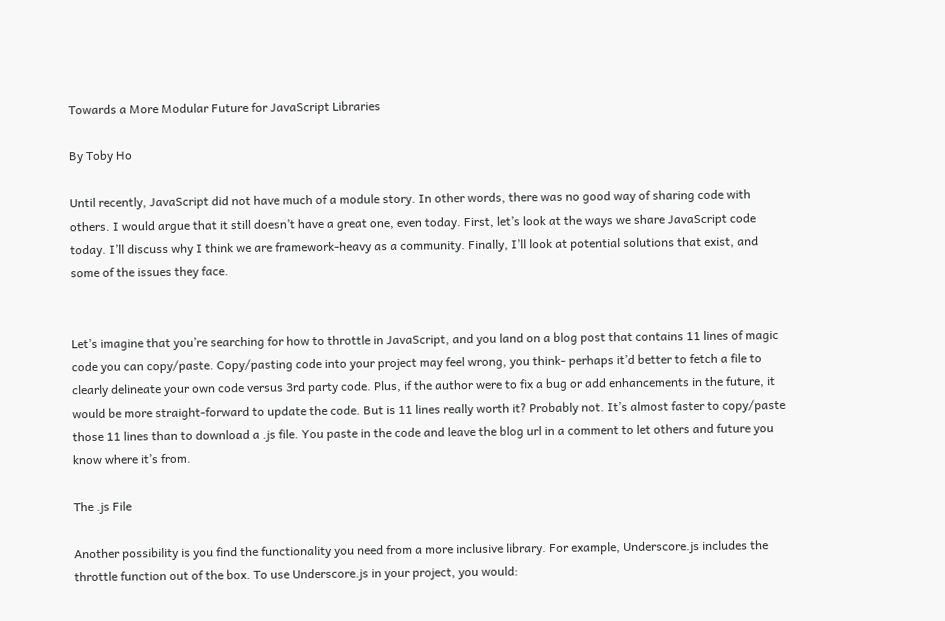Towards a More Modular Future for JavaScript Libraries

By Toby Ho

Until recently, JavaScript did not have much of a module story. In other words, there was no good way of sharing code with others. I would argue that it still doesn’t have a great one, even today. First, let’s look at the ways we share JavaScript code today. I’ll discuss why I think we are framework-heavy as a community. Finally, I’ll look at potential solutions that exist, and some of the issues they face.


Let’s imagine that you’re searching for how to throttle in JavaScript, and you land on a blog post that contains 11 lines of magic code you can copy/paste. Copy/pasting code into your project may feel wrong, you think- perhaps it’d better to fetch a file to clearly delineate your own code versus 3rd party code. Plus, if the author were to fix a bug or add enhancements in the future, it would be more straight-forward to update the code. But is 11 lines really worth it? Probably not. It’s almost faster to copy/paste those 11 lines than to download a .js file. You paste in the code and leave the blog url in a comment to let others and future you know where it’s from.

The .js File

Another possibility is you find the functionality you need from a more inclusive library. For example, Underscore.js includes the throttle function out of the box. To use Underscore.js in your project, you would: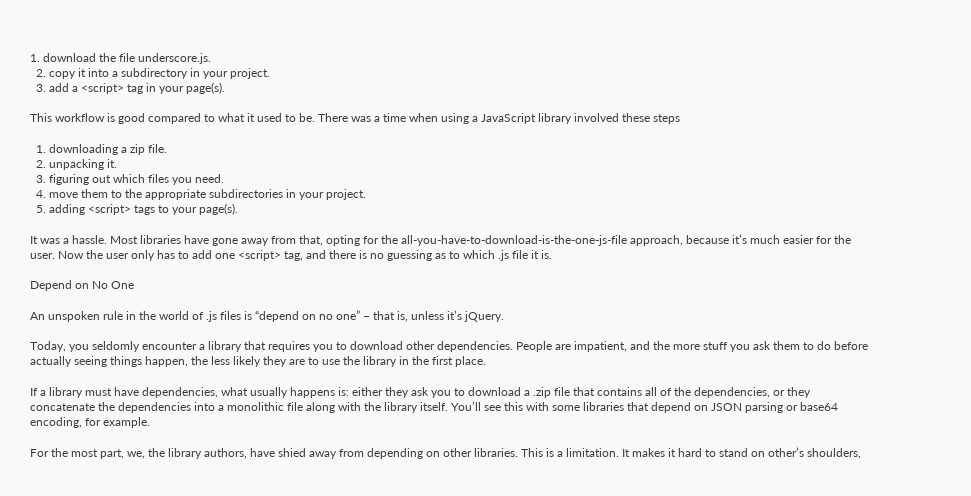1. download the file underscore.js.
  2. copy it into a subdirectory in your project.
  3. add a <script> tag in your page(s).

This workflow is good compared to what it used to be. There was a time when using a JavaScript library involved these steps

  1. downloading a zip file.
  2. unpacking it.
  3. figuring out which files you need.
  4. move them to the appropriate subdirectories in your project.
  5. adding <script> tags to your page(s).

It was a hassle. Most libraries have gone away from that, opting for the all-you-have-to-download-is-the-one-js-file approach, because it’s much easier for the user. Now the user only has to add one <script> tag, and there is no guessing as to which .js file it is.

Depend on No One

An unspoken rule in the world of .js files is “depend on no one” – that is, unless it’s jQuery.

Today, you seldomly encounter a library that requires you to download other dependencies. People are impatient, and the more stuff you ask them to do before actually seeing things happen, the less likely they are to use the library in the first place.

If a library must have dependencies, what usually happens is: either they ask you to download a .zip file that contains all of the dependencies, or they concatenate the dependencies into a monolithic file along with the library itself. You’ll see this with some libraries that depend on JSON parsing or base64 encoding, for example.

For the most part, we, the library authors, have shied away from depending on other libraries. This is a limitation. It makes it hard to stand on other’s shoulders,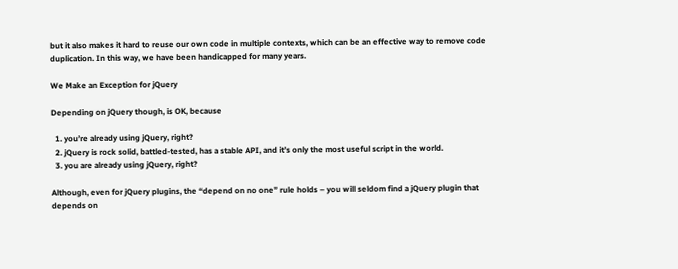but it also makes it hard to reuse our own code in multiple contexts, which can be an effective way to remove code duplication. In this way, we have been handicapped for many years.

We Make an Exception for jQuery

Depending on jQuery though, is OK, because

  1. you’re already using jQuery, right?
  2. jQuery is rock solid, battled-tested, has a stable API, and it’s only the most useful script in the world.
  3. you are already using jQuery, right?

Although, even for jQuery plugins, the “depend on no one” rule holds – you will seldom find a jQuery plugin that depends on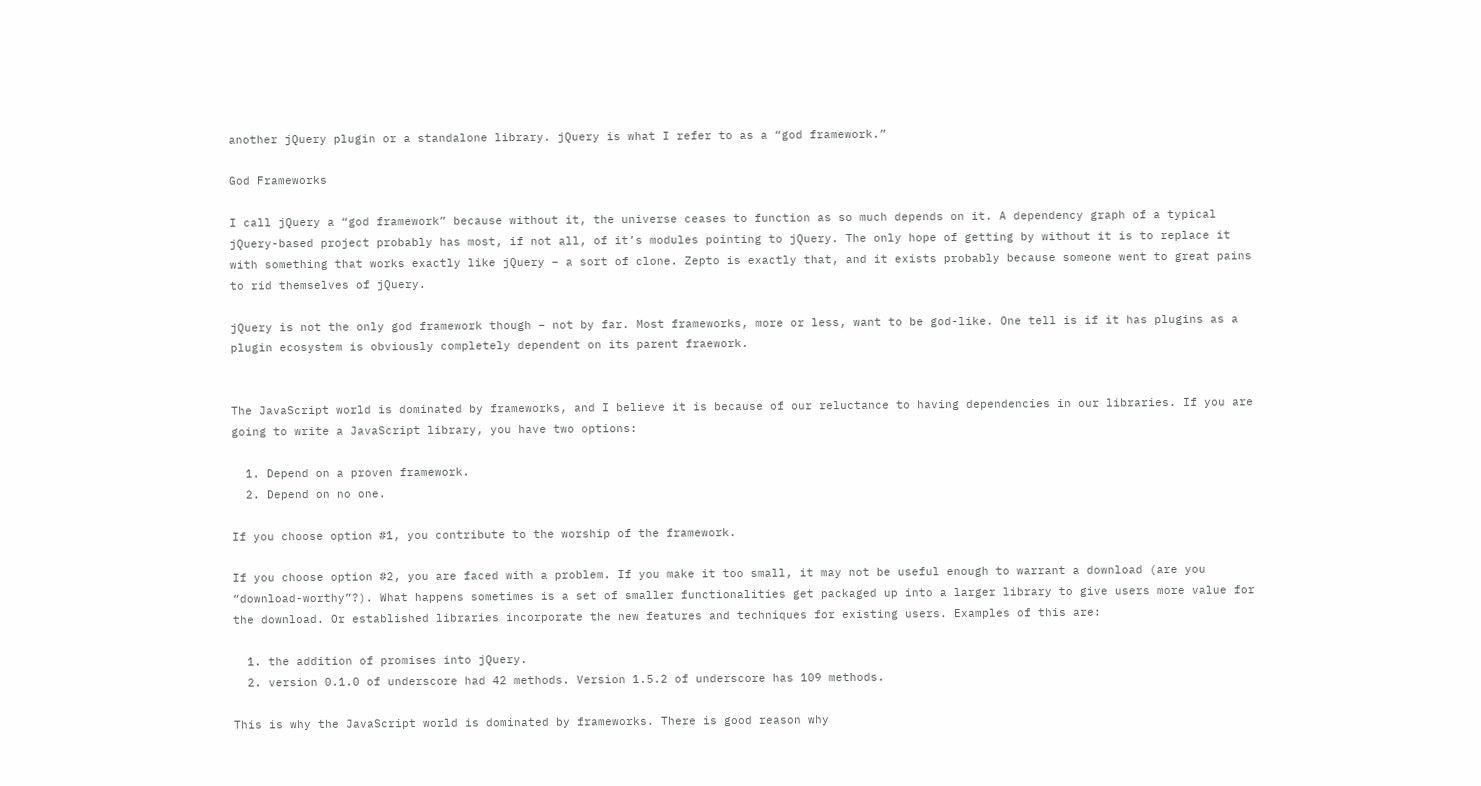another jQuery plugin or a standalone library. jQuery is what I refer to as a “god framework.”

God Frameworks

I call jQuery a “god framework” because without it, the universe ceases to function as so much depends on it. A dependency graph of a typical jQuery-based project probably has most, if not all, of it’s modules pointing to jQuery. The only hope of getting by without it is to replace it with something that works exactly like jQuery – a sort of clone. Zepto is exactly that, and it exists probably because someone went to great pains to rid themselves of jQuery.

jQuery is not the only god framework though – not by far. Most frameworks, more or less, want to be god-like. One tell is if it has plugins as a plugin ecosystem is obviously completely dependent on its parent fraework.


The JavaScript world is dominated by frameworks, and I believe it is because of our reluctance to having dependencies in our libraries. If you are going to write a JavaScript library, you have two options:

  1. Depend on a proven framework.
  2. Depend on no one.

If you choose option #1, you contribute to the worship of the framework.

If you choose option #2, you are faced with a problem. If you make it too small, it may not be useful enough to warrant a download (are you “download-worthy”?). What happens sometimes is a set of smaller functionalities get packaged up into a larger library to give users more value for the download. Or established libraries incorporate the new features and techniques for existing users. Examples of this are:

  1. the addition of promises into jQuery.
  2. version 0.1.0 of underscore had 42 methods. Version 1.5.2 of underscore has 109 methods.

This is why the JavaScript world is dominated by frameworks. There is good reason why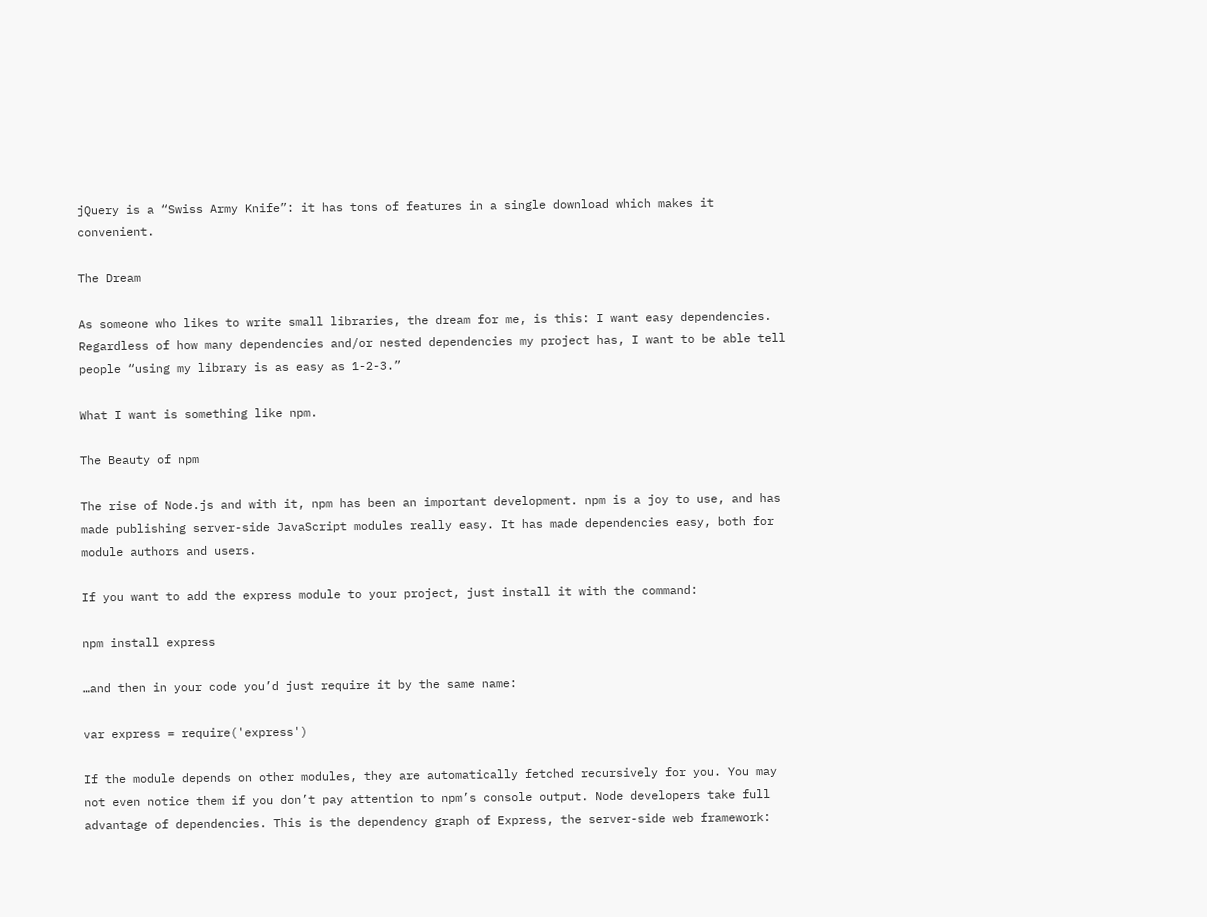jQuery is a “Swiss Army Knife”: it has tons of features in a single download which makes it convenient.

The Dream

As someone who likes to write small libraries, the dream for me, is this: I want easy dependencies. Regardless of how many dependencies and/or nested dependencies my project has, I want to be able tell people “using my library is as easy as 1-2-3.”

What I want is something like npm.

The Beauty of npm

The rise of Node.js and with it, npm has been an important development. npm is a joy to use, and has made publishing server-side JavaScript modules really easy. It has made dependencies easy, both for module authors and users.

If you want to add the express module to your project, just install it with the command:

npm install express

…and then in your code you’d just require it by the same name:

var express = require('express')

If the module depends on other modules, they are automatically fetched recursively for you. You may not even notice them if you don’t pay attention to npm’s console output. Node developers take full advantage of dependencies. This is the dependency graph of Express, the server-side web framework: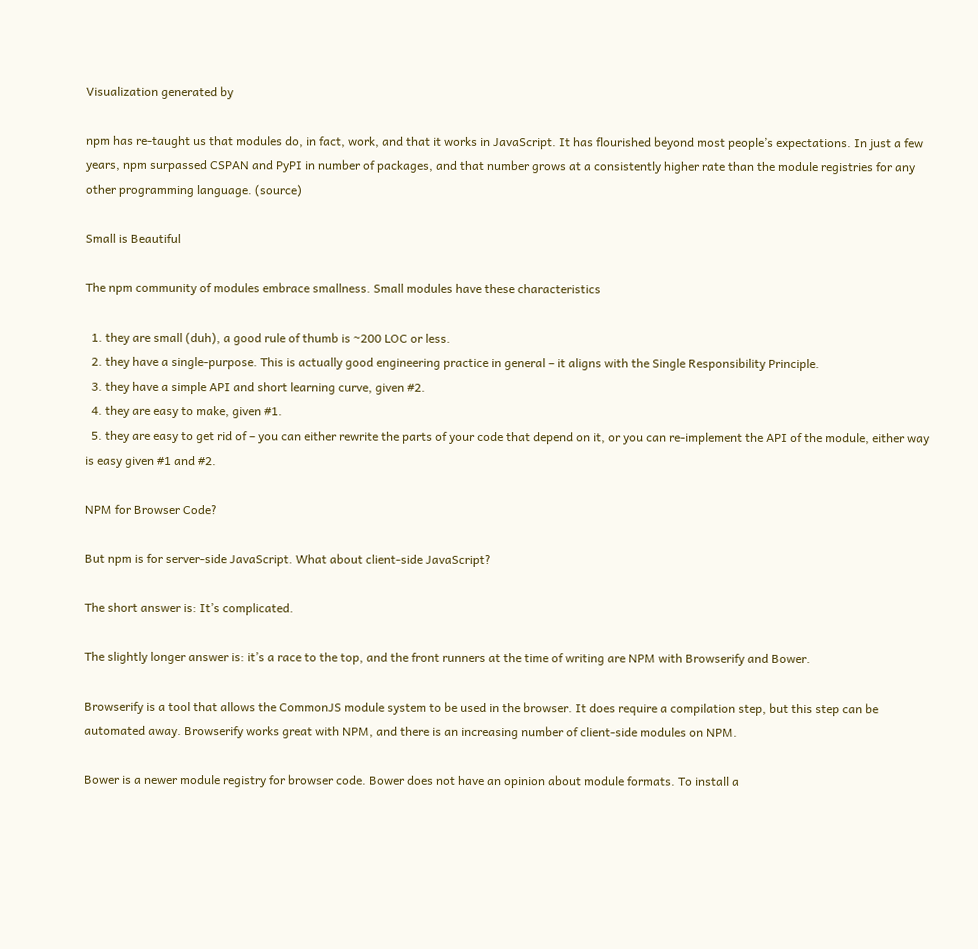Visualization generated by

npm has re-taught us that modules do, in fact, work, and that it works in JavaScript. It has flourished beyond most people’s expectations. In just a few years, npm surpassed CSPAN and PyPI in number of packages, and that number grows at a consistently higher rate than the module registries for any other programming language. (source)

Small is Beautiful

The npm community of modules embrace smallness. Small modules have these characteristics

  1. they are small (duh), a good rule of thumb is ~200 LOC or less.
  2. they have a single-purpose. This is actually good engineering practice in general – it aligns with the Single Responsibility Principle.
  3. they have a simple API and short learning curve, given #2.
  4. they are easy to make, given #1.
  5. they are easy to get rid of – you can either rewrite the parts of your code that depend on it, or you can re-implement the API of the module, either way is easy given #1 and #2.

NPM for Browser Code?

But npm is for server-side JavaScript. What about client-side JavaScript?

The short answer is: It’s complicated.

The slightly longer answer is: it’s a race to the top, and the front runners at the time of writing are NPM with Browserify and Bower.

Browserify is a tool that allows the CommonJS module system to be used in the browser. It does require a compilation step, but this step can be automated away. Browserify works great with NPM, and there is an increasing number of client-side modules on NPM.

Bower is a newer module registry for browser code. Bower does not have an opinion about module formats. To install a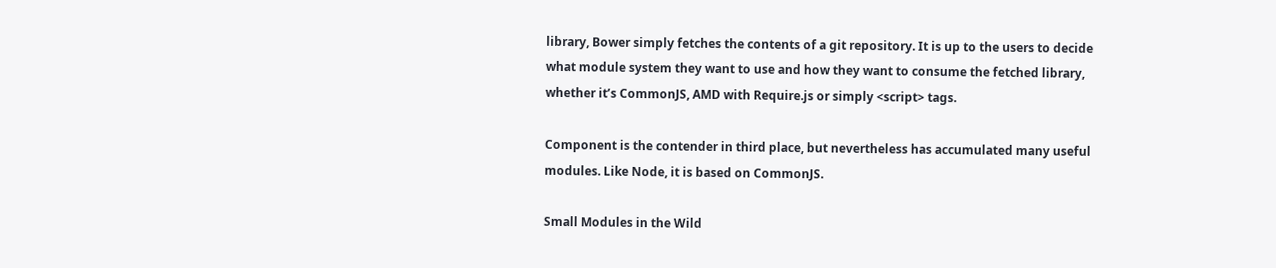library, Bower simply fetches the contents of a git repository. It is up to the users to decide what module system they want to use and how they want to consume the fetched library, whether it’s CommonJS, AMD with Require.js or simply <script> tags.

Component is the contender in third place, but nevertheless has accumulated many useful modules. Like Node, it is based on CommonJS.

Small Modules in the Wild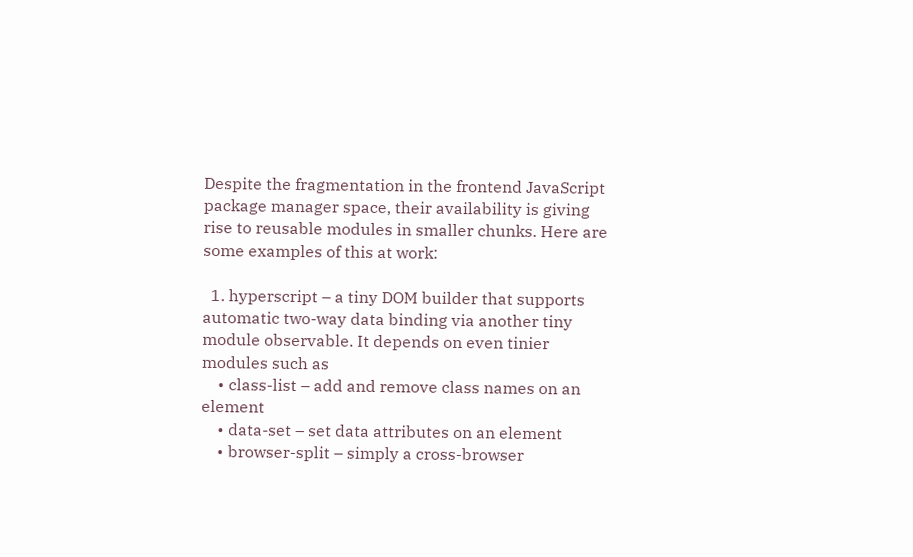Despite the fragmentation in the frontend JavaScript package manager space, their availability is giving rise to reusable modules in smaller chunks. Here are some examples of this at work:

  1. hyperscript – a tiny DOM builder that supports automatic two-way data binding via another tiny module observable. It depends on even tinier modules such as
    • class-list – add and remove class names on an element
    • data-set – set data attributes on an element
    • browser-split – simply a cross-browser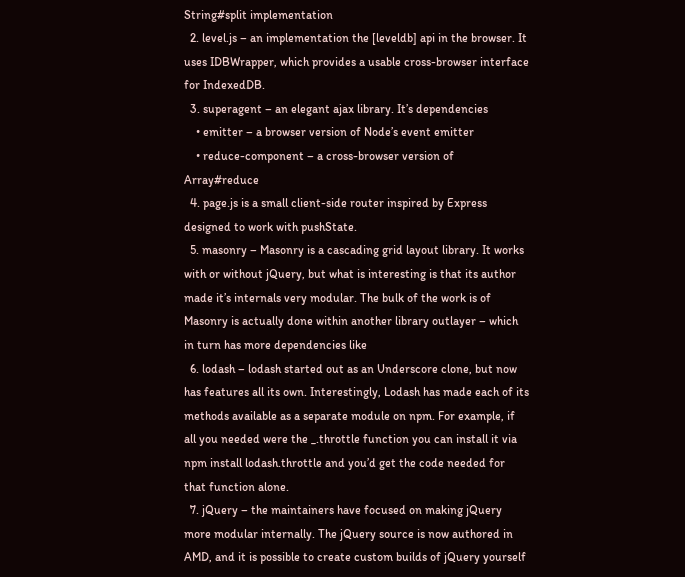String#split implementation
  2. level.js – an implementation the [leveldb] api in the browser. It uses IDBWrapper, which provides a usable cross-browser interface for IndexedDB.
  3. superagent – an elegant ajax library. It’s dependencies
    • emitter – a browser version of Node’s event emitter
    • reduce-component – a cross-browser version of Array#reduce
  4. page.js is a small client-side router inspired by Express designed to work with pushState.
  5. masonry – Masonry is a cascading grid layout library. It works with or without jQuery, but what is interesting is that its author made it’s internals very modular. The bulk of the work is of Masonry is actually done within another library outlayer – which in turn has more dependencies like
  6. lodash – lodash started out as an Underscore clone, but now has features all its own. Interestingly, Lodash has made each of its methods available as a separate module on npm. For example, if all you needed were the _.throttle function you can install it via npm install lodash.throttle and you’d get the code needed for that function alone.
  7. jQuery – the maintainers have focused on making jQuery more modular internally. The jQuery source is now authored in AMD, and it is possible to create custom builds of jQuery yourself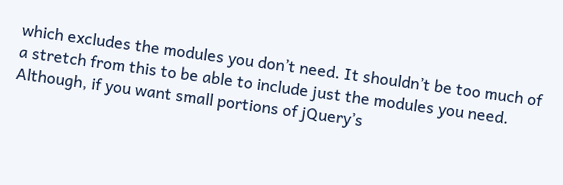which excludes the modules you don’t need. It shouldn’t be too much of a stretch from this to be able to include just the modules you need. Although, if you want small portions of jQuery’s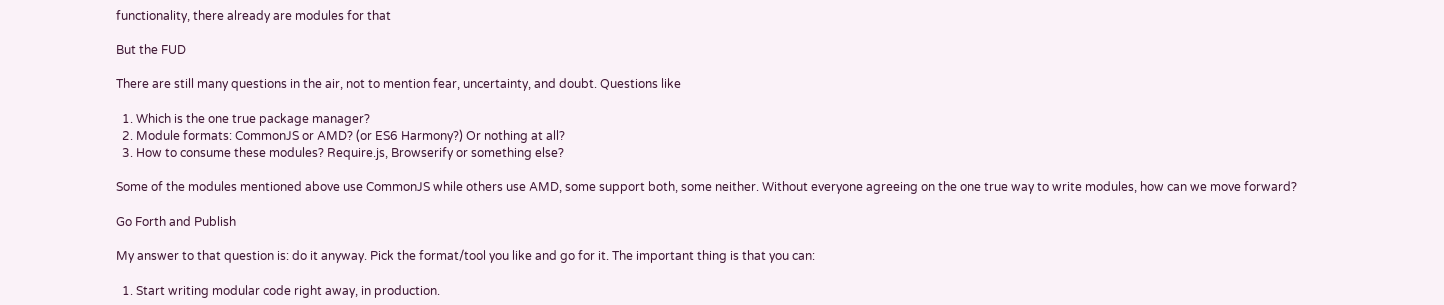functionality, there already are modules for that

But the FUD

There are still many questions in the air, not to mention fear, uncertainty, and doubt. Questions like

  1. Which is the one true package manager?
  2. Module formats: CommonJS or AMD? (or ES6 Harmony?) Or nothing at all?
  3. How to consume these modules? Require.js, Browserify or something else?

Some of the modules mentioned above use CommonJS while others use AMD, some support both, some neither. Without everyone agreeing on the one true way to write modules, how can we move forward?

Go Forth and Publish

My answer to that question is: do it anyway. Pick the format/tool you like and go for it. The important thing is that you can:

  1. Start writing modular code right away, in production.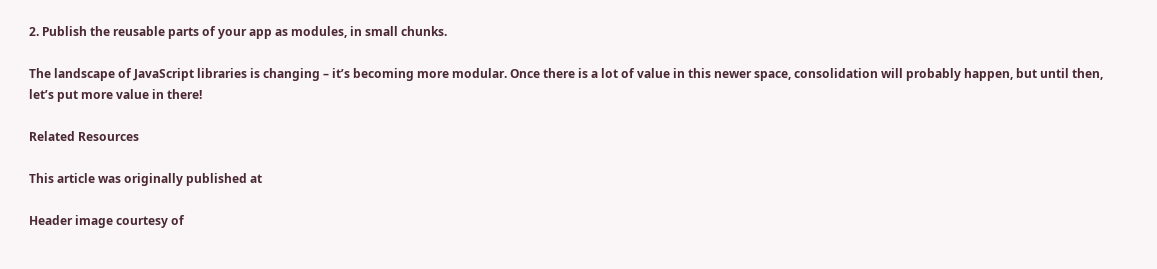2. Publish the reusable parts of your app as modules, in small chunks.

The landscape of JavaScript libraries is changing – it’s becoming more modular. Once there is a lot of value in this newer space, consolidation will probably happen, but until then, let’s put more value in there!

Related Resources

This article was originally published at

Header image courtesy of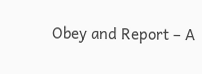Obey and Report – A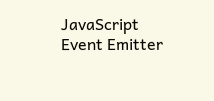JavaScript Event Emitter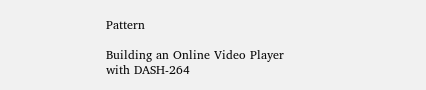Pattern

Building an Online Video Player with DASH-264